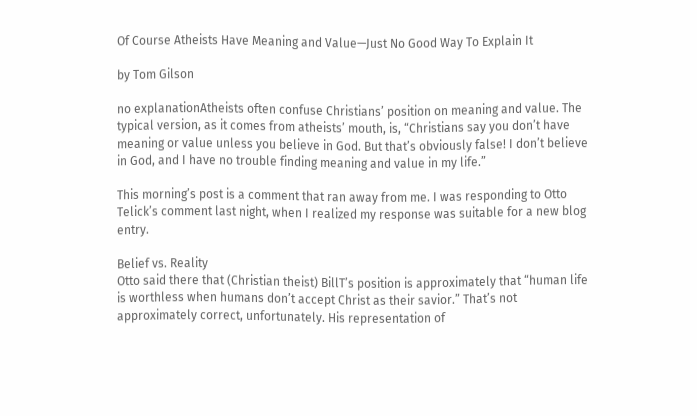Of Course Atheists Have Meaning and Value—Just No Good Way To Explain It

by Tom Gilson

no explanationAtheists often confuse Christians’ position on meaning and value. The typical version, as it comes from atheists’ mouth, is, “Christians say you don’t have meaning or value unless you believe in God. But that’s obviously false! I don’t believe in God, and I have no trouble finding meaning and value in my life.”

This morning’s post is a comment that ran away from me. I was responding to Otto Telick’s comment last night, when I realized my response was suitable for a new blog entry.

Belief vs. Reality
Otto said there that (Christian theist) BillT’s position is approximately that “human life is worthless when humans don’t accept Christ as their savior.” That’s not approximately correct, unfortunately. His representation of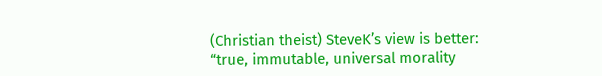(Christian theist) SteveK’s view is better: “true, immutable, universal morality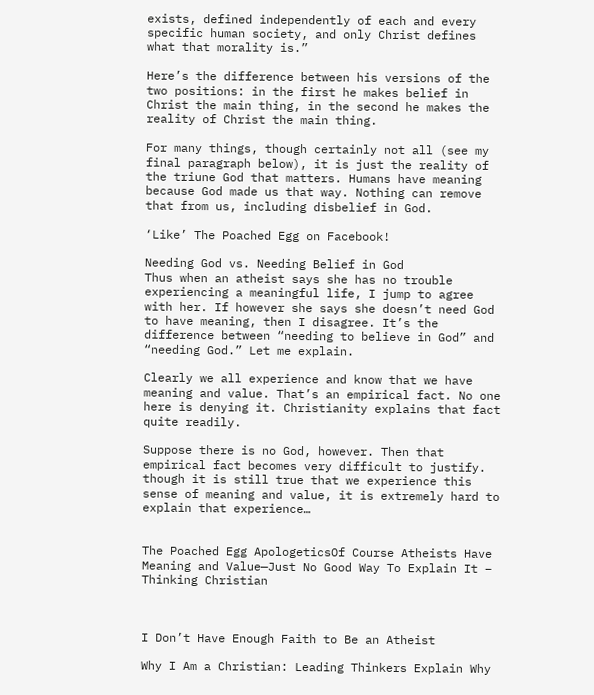exists, defined independently of each and every specific human society, and only Christ defines what that morality is.”

Here’s the difference between his versions of the two positions: in the first he makes belief in Christ the main thing, in the second he makes the reality of Christ the main thing.

For many things, though certainly not all (see my final paragraph below), it is just the reality of the triune God that matters. Humans have meaning because God made us that way. Nothing can remove that from us, including disbelief in God.

‘Like’ The Poached Egg on Facebook!

Needing God vs. Needing Belief in God
Thus when an atheist says she has no trouble experiencing a meaningful life, I jump to agree with her. If however she says she doesn’t need God to have meaning, then I disagree. It’s the difference between “needing to believe in God” and “needing God.” Let me explain.

Clearly we all experience and know that we have meaning and value. That’s an empirical fact. No one here is denying it. Christianity explains that fact quite readily.

Suppose there is no God, however. Then that empirical fact becomes very difficult to justify. though it is still true that we experience this sense of meaning and value, it is extremely hard to explain that experience…


The Poached Egg ApologeticsOf Course Atheists Have Meaning and Value—Just No Good Way To Explain It – Thinking Christian



I Don’t Have Enough Faith to Be an Atheist

Why I Am a Christian: Leading Thinkers Explain Why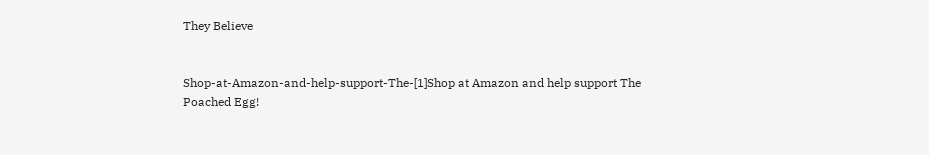They Believe


Shop-at-Amazon-and-help-support-The-[1]Shop at Amazon and help support The Poached Egg!